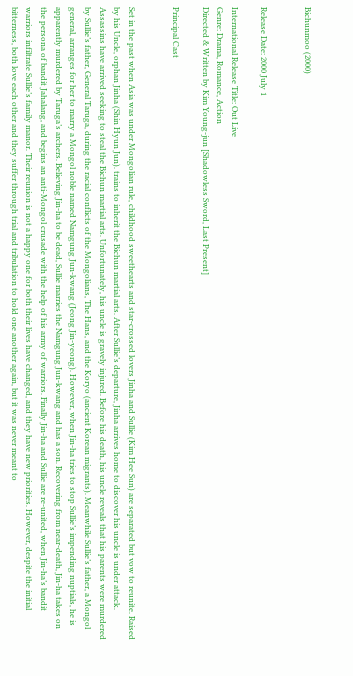Bichunmoo (2000)


Release Date: 2000 July 1

International Release Title: Out Live
Genre: Drama, Romance, Action
Directed & Written by Kim Young-jun [Shadowless Sword, Last Present]

Principal Cast


Set in the past when Asia was under Mongolian rule, childhood sweethearts and star-crossed lovers Jinha and Sullie (Kim Hee Sun) are separated but vow to reunite. Raised by his Uncle, orphan Jinha (Shin Hyun Jun). trains to inherit the Bichun martial arts. After Sullie’s departure, Jinha arrives home to discover his uncle is under attack. Assassins have arrived seeking to steal the Bichun martial arts. Unfortunately, his uncle is gravely injured. Before his death, his uncle reveals that his parents were murdered by Sullie’s father, General Taruga, during the racial conflicts of the Mongolians, The Hans, and the Koryo (ancient Korean migrants). Meanwhile Sullie’s father, a Mongol general, arranges for her to marry a Mongol noble named Namgung Jun-kwang (Jeong Jin-yeong). However, when Jin-ha tries to stop Sullie’s impending nuptials, he is apparently murdered by Taruga’s archers. Believing Jin-ha to be dead, Sullie marries the Namgung Jun-kwang and has a son. Recovering from near-death, Jin-ha takes on the persona of bandit Jahalang, and begins an anti-Mongol crusade with the help of his army of warriors. Finally Jin-ha and Sullie are re-united, when Jin-ha’s bandit warriors infiltrate Sullie’s family manor. Their reunion is not a happy one for both their lives have changed, and they have new priorities. However, despite the initial bitterness, both love each other and they suffer through trial and tribulation to hold one another again, but it was never meant to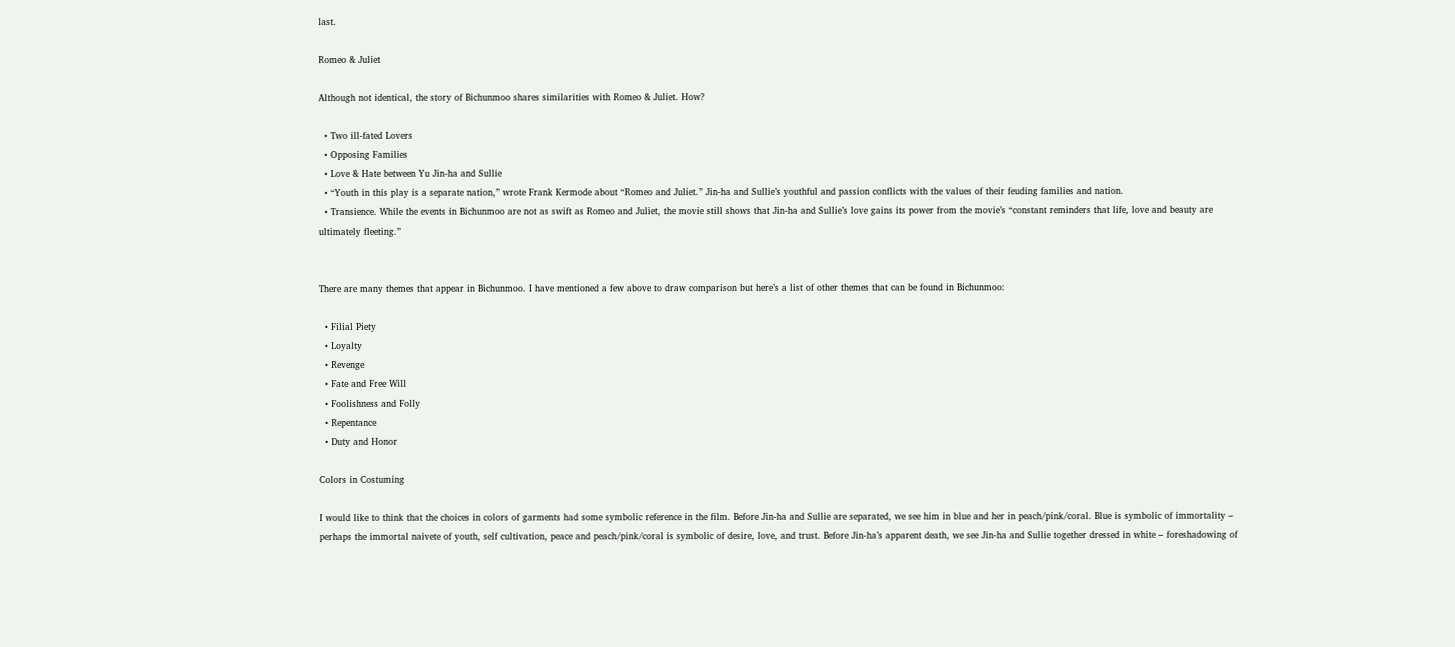last.

Romeo & Juliet

Although not identical, the story of Bichunmoo shares similarities with Romeo & Juliet. How?

  • Two ill-fated Lovers
  • Opposing Families
  • Love & Hate between Yu Jin-ha and Sullie
  • “Youth in this play is a separate nation,” wrote Frank Kermode about “Romeo and Juliet.” Jin-ha and Sullie’s youthful and passion conflicts with the values of their feuding families and nation.
  • Transience. While the events in Bichunmoo are not as swift as Romeo and Juliet, the movie still shows that Jin-ha and Sullie’s love gains its power from the movie’s “constant reminders that life, love and beauty are ultimately fleeting.”


There are many themes that appear in Bichunmoo. I have mentioned a few above to draw comparison but here’s a list of other themes that can be found in Bichunmoo:

  • Filial Piety
  • Loyalty
  • Revenge
  • Fate and Free Will
  • Foolishness and Folly
  • Repentance
  • Duty and Honor

Colors in Costuming

I would like to think that the choices in colors of garments had some symbolic reference in the film. Before Jin-ha and Sullie are separated, we see him in blue and her in peach/pink/coral. Blue is symbolic of immortality – perhaps the immortal naivete of youth, self cultivation, peace and peach/pink/coral is symbolic of desire, love, and trust. Before Jin-ha’s apparent death, we see Jin-ha and Sullie together dressed in white – foreshadowing of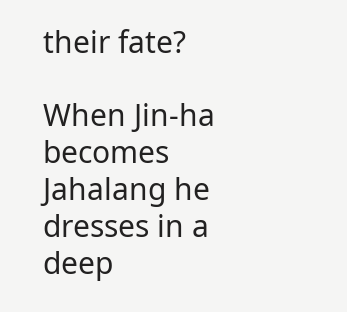their fate?

When Jin-ha becomes Jahalang he dresses in a deep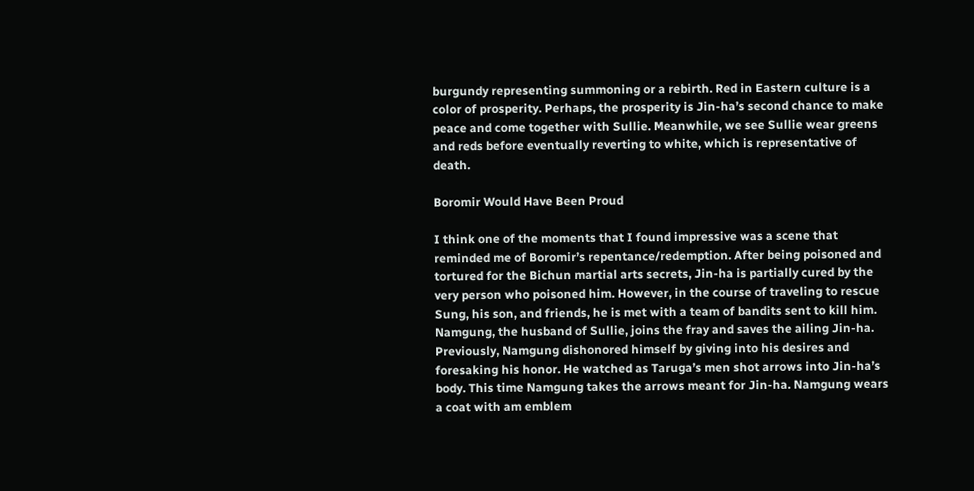burgundy representing summoning or a rebirth. Red in Eastern culture is a color of prosperity. Perhaps, the prosperity is Jin-ha’s second chance to make peace and come together with Sullie. Meanwhile, we see Sullie wear greens and reds before eventually reverting to white, which is representative of death.

Boromir Would Have Been Proud

I think one of the moments that I found impressive was a scene that reminded me of Boromir’s repentance/redemption. After being poisoned and tortured for the Bichun martial arts secrets, Jin-ha is partially cured by the very person who poisoned him. However, in the course of traveling to rescue Sung, his son, and friends, he is met with a team of bandits sent to kill him. Namgung, the husband of Sullie, joins the fray and saves the ailing Jin-ha. Previously, Namgung dishonored himself by giving into his desires and foresaking his honor. He watched as Taruga’s men shot arrows into Jin-ha’s body. This time Namgung takes the arrows meant for Jin-ha. Namgung wears a coat with am emblem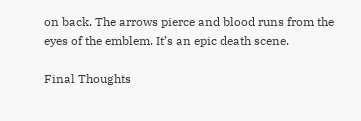on back. The arrows pierce and blood runs from the eyes of the emblem. It’s an epic death scene.

Final Thoughts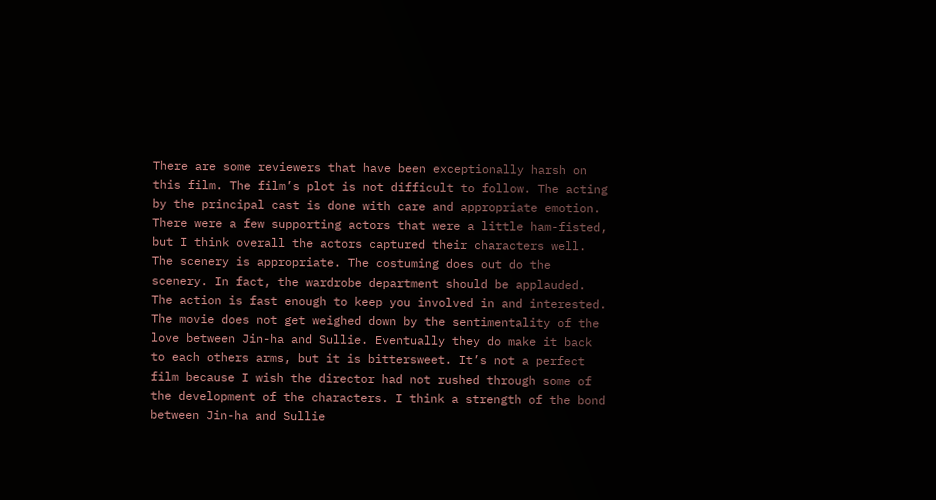There are some reviewers that have been exceptionally harsh on this film. The film’s plot is not difficult to follow. The acting by the principal cast is done with care and appropriate emotion. There were a few supporting actors that were a little ham-fisted, but I think overall the actors captured their characters well. The scenery is appropriate. The costuming does out do the scenery. In fact, the wardrobe department should be applauded. The action is fast enough to keep you involved in and interested. The movie does not get weighed down by the sentimentality of the love between Jin-ha and Sullie. Eventually they do make it back to each others arms, but it is bittersweet. It’s not a perfect film because I wish the director had not rushed through some of the development of the characters. I think a strength of the bond between Jin-ha and Sullie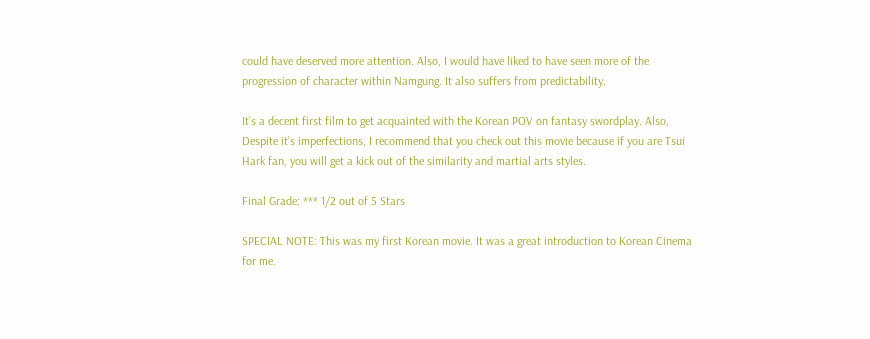could have deserved more attention. Also, I would have liked to have seen more of the progression of character within Namgung. It also suffers from predictability.

It’s a decent first film to get acquainted with the Korean POV on fantasy swordplay. Also, Despite it’s imperfections, I recommend that you check out this movie because if you are Tsui Hark fan, you will get a kick out of the similarity and martial arts styles.

Final Grade: *** 1/2 out of 5 Stars

SPECIAL NOTE: This was my first Korean movie. It was a great introduction to Korean Cinema for me.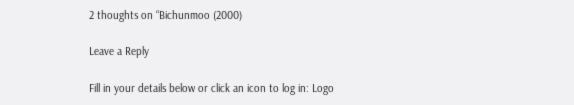2 thoughts on “Bichunmoo (2000)

Leave a Reply

Fill in your details below or click an icon to log in: Logo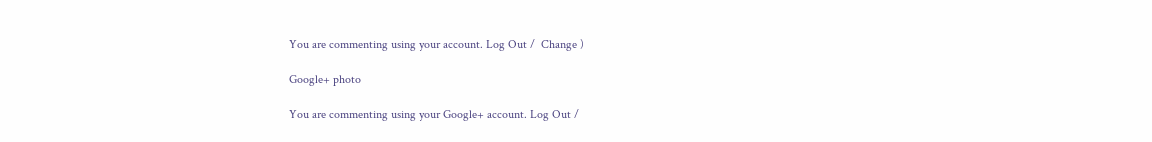You are commenting using your account. Log Out /  Change )

Google+ photo

You are commenting using your Google+ account. Log Out /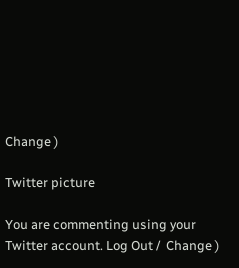Change )

Twitter picture

You are commenting using your Twitter account. Log Out /  Change )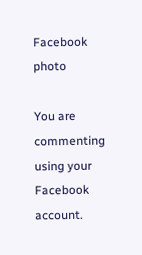Facebook photo

You are commenting using your Facebook account.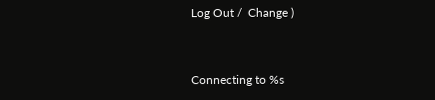Log Out /  Change )


Connecting to %s